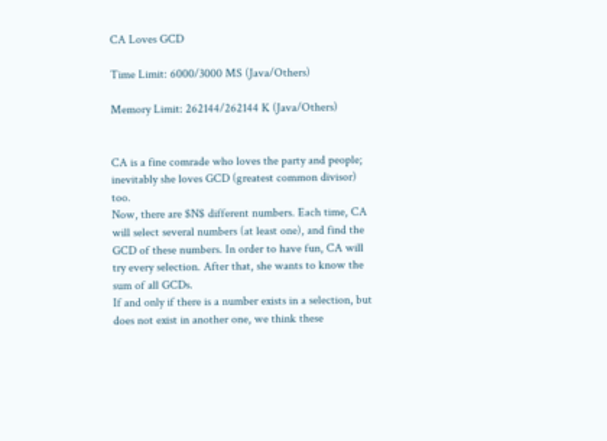CA Loves GCD

Time Limit: 6000/3000 MS (Java/Others)

Memory Limit: 262144/262144 K (Java/Others)


CA is a fine comrade who loves the party and people; inevitably she loves GCD (greatest common divisor) too.
Now, there are $N$ different numbers. Each time, CA will select several numbers (at least one), and find the GCD of these numbers. In order to have fun, CA will try every selection. After that, she wants to know the sum of all GCDs.
If and only if there is a number exists in a selection, but does not exist in another one, we think these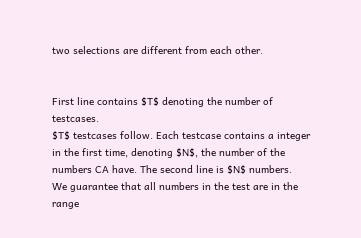two selections are different from each other.


First line contains $T$ denoting the number of testcases.
$T$ testcases follow. Each testcase contains a integer in the first time, denoting $N$, the number of the numbers CA have. The second line is $N$ numbers.
We guarantee that all numbers in the test are in the range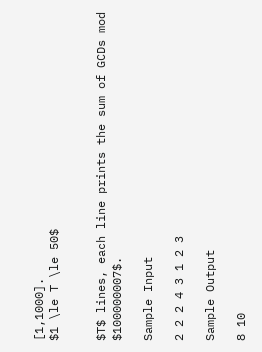[1,1000].
$1 \le T \le 50$


$T$ lines, each line prints the sum of GCDs mod $100000007$.

Sample Input

2 2 2 4 3 1 2 3

Sample Output

8 10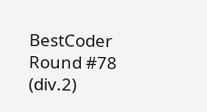BestCoder Round #78 (div.2)